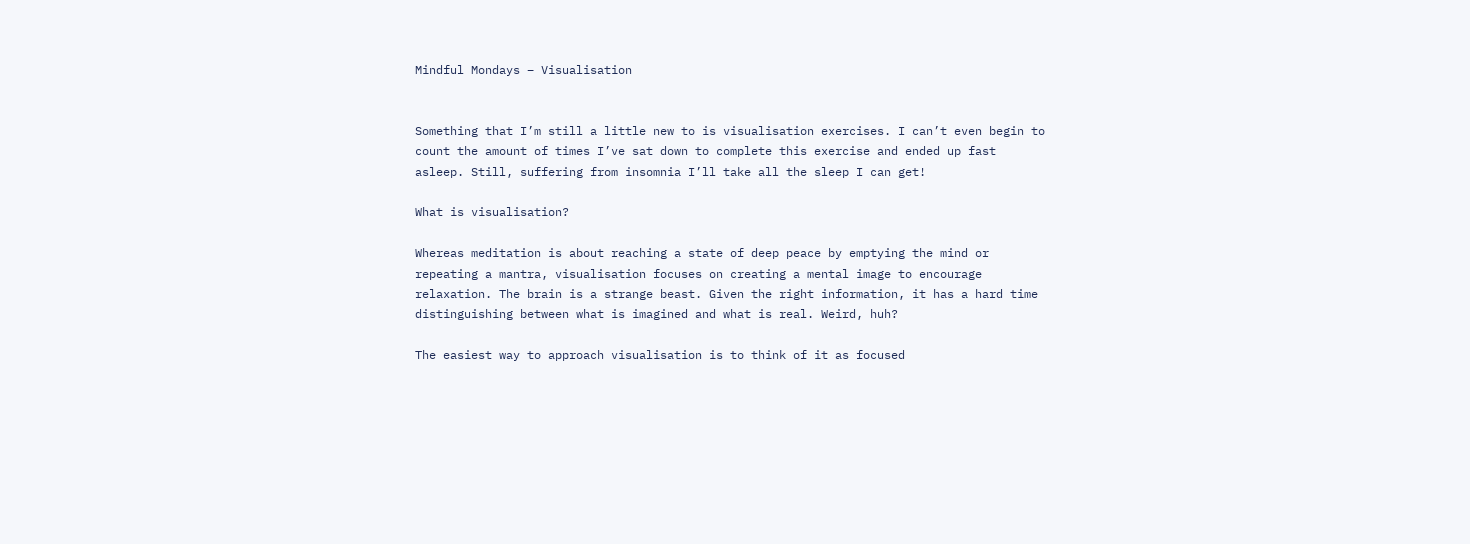Mindful Mondays – Visualisation


Something that I’m still a little new to is visualisation exercises. I can’t even begin to count the amount of times I’ve sat down to complete this exercise and ended up fast asleep. Still, suffering from insomnia I’ll take all the sleep I can get!

What is visualisation?

Whereas meditation is about reaching a state of deep peace by emptying the mind or repeating a mantra, visualisation focuses on creating a mental image to encourage relaxation. The brain is a strange beast. Given the right information, it has a hard time distinguishing between what is imagined and what is real. Weird, huh?

The easiest way to approach visualisation is to think of it as focused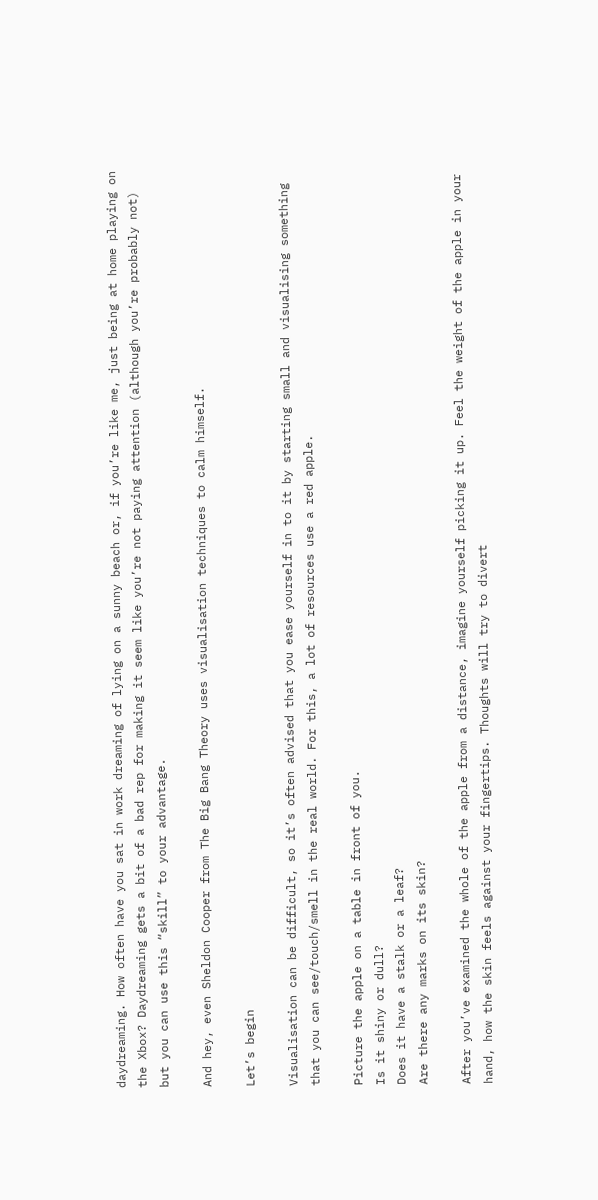daydreaming. How often have you sat in work dreaming of lying on a sunny beach or, if you’re like me, just being at home playing on the Xbox? Daydreaming gets a bit of a bad rep for making it seem like you’re not paying attention (although you’re probably not) but you can use this “skill” to your advantage.

And hey, even Sheldon Cooper from The Big Bang Theory uses visualisation techniques to calm himself.

Let’s begin

Visualisation can be difficult, so it’s often advised that you ease yourself in to it by starting small and visualising something that you can see/touch/smell in the real world. For this, a lot of resources use a red apple.

Picture the apple on a table in front of you.
Is it shiny or dull?
Does it have a stalk or a leaf?
Are there any marks on its skin?

After you’ve examined the whole of the apple from a distance, imagine yourself picking it up. Feel the weight of the apple in your hand, how the skin feels against your fingertips. Thoughts will try to divert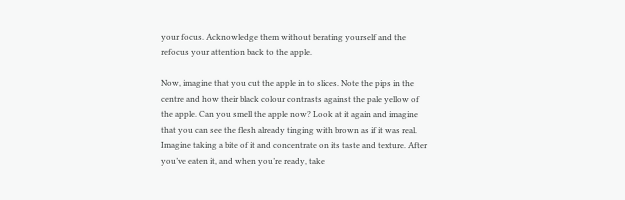your focus. Acknowledge them without berating yourself and the refocus your attention back to the apple.

Now, imagine that you cut the apple in to slices. Note the pips in the centre and how their black colour contrasts against the pale yellow of the apple. Can you smell the apple now? Look at it again and imagine that you can see the flesh already tinging with brown as if it was real. Imagine taking a bite of it and concentrate on its taste and texture. After you’ve eaten it, and when you’re ready, take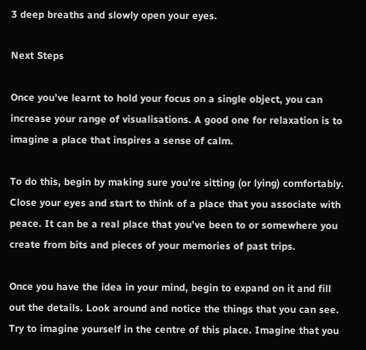3 deep breaths and slowly open your eyes.

Next Steps

Once you’ve learnt to hold your focus on a single object, you can increase your range of visualisations. A good one for relaxation is to imagine a place that inspires a sense of calm.

To do this, begin by making sure you’re sitting (or lying) comfortably. Close your eyes and start to think of a place that you associate with peace. It can be a real place that you’ve been to or somewhere you create from bits and pieces of your memories of past trips.

Once you have the idea in your mind, begin to expand on it and fill out the details. Look around and notice the things that you can see. Try to imagine yourself in the centre of this place. Imagine that you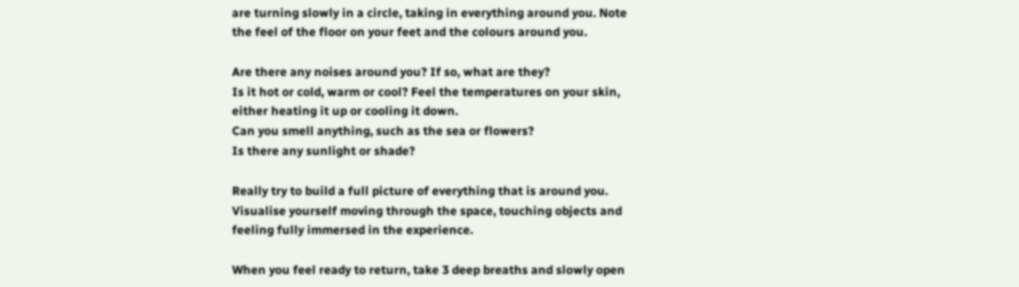are turning slowly in a circle, taking in everything around you. Note the feel of the floor on your feet and the colours around you.

Are there any noises around you? If so, what are they?
Is it hot or cold, warm or cool? Feel the temperatures on your skin, either heating it up or cooling it down.
Can you smell anything, such as the sea or flowers?
Is there any sunlight or shade?

Really try to build a full picture of everything that is around you. Visualise yourself moving through the space, touching objects and feeling fully immersed in the experience.

When you feel ready to return, take 3 deep breaths and slowly open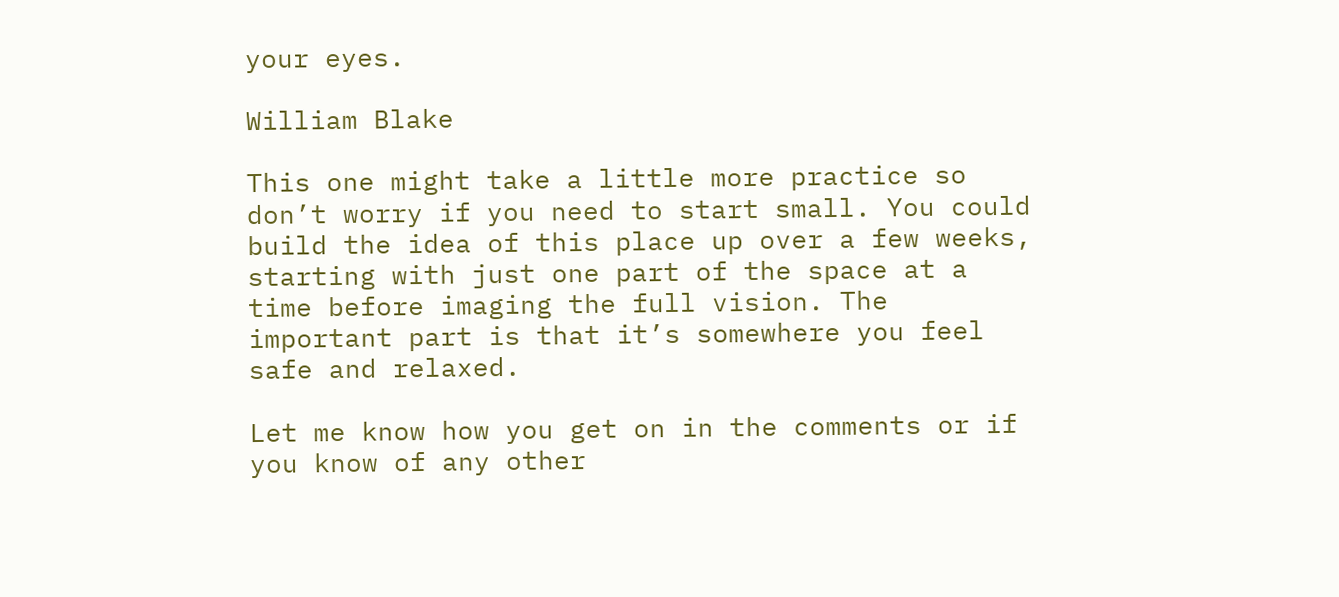your eyes.

William Blake

This one might take a little more practice so don’t worry if you need to start small. You could build the idea of this place up over a few weeks, starting with just one part of the space at a time before imaging the full vision. The important part is that it’s somewhere you feel safe and relaxed.

Let me know how you get on in the comments or if you know of any other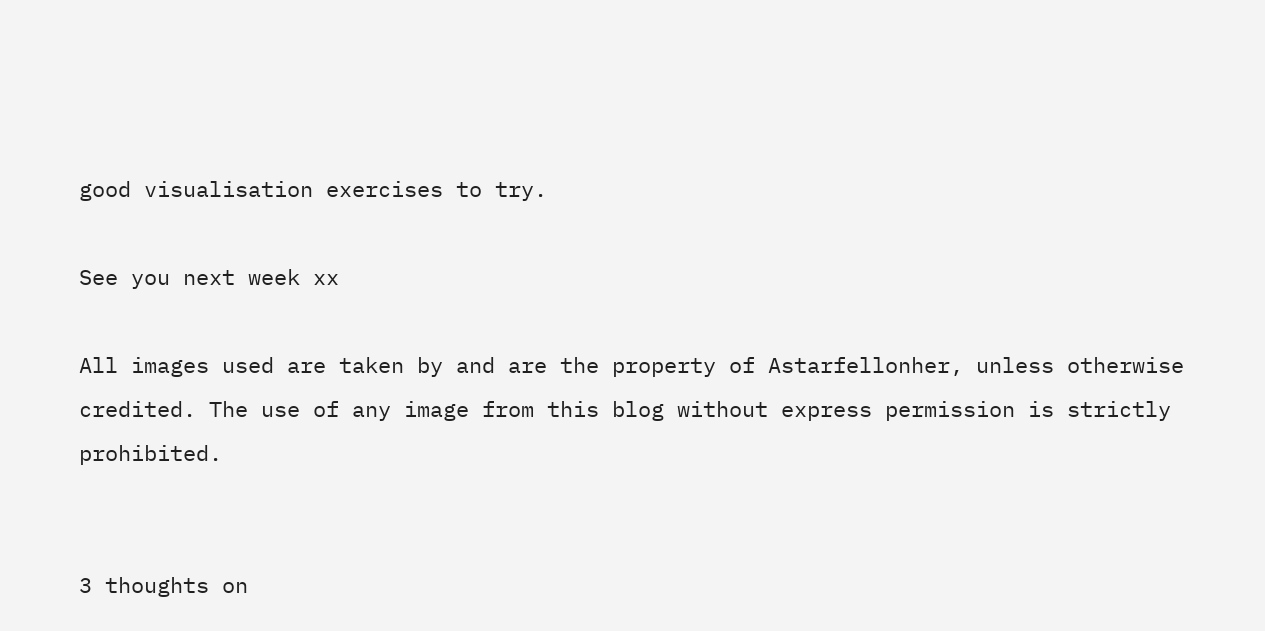good visualisation exercises to try.

See you next week xx

All images used are taken by and are the property of Astarfellonher, unless otherwise credited. The use of any image from this blog without express permission is strictly prohibited.


3 thoughts on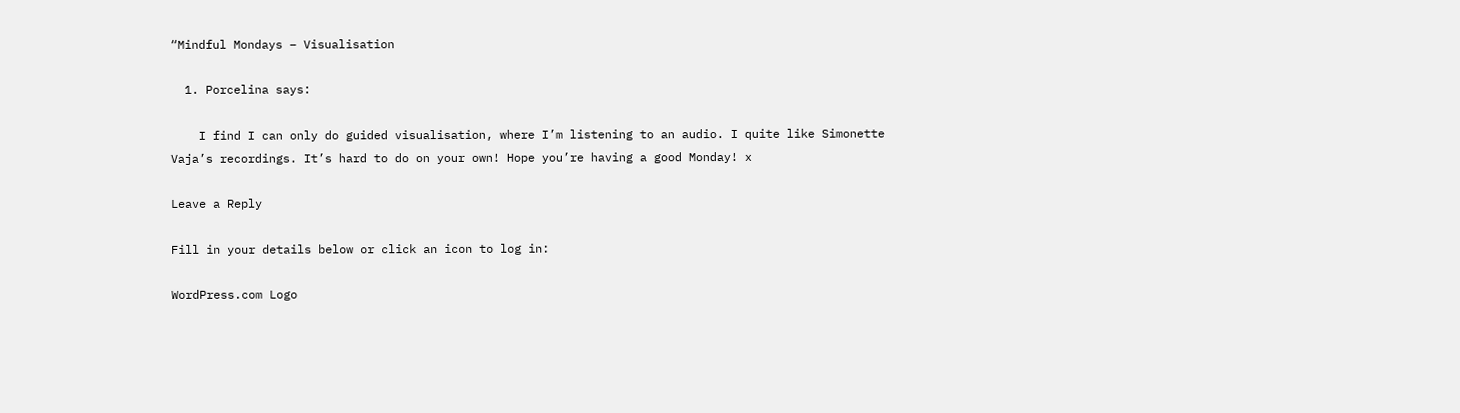“Mindful Mondays – Visualisation

  1. Porcelina says:

    I find I can only do guided visualisation, where I’m listening to an audio. I quite like Simonette Vaja’s recordings. It’s hard to do on your own! Hope you’re having a good Monday! x

Leave a Reply

Fill in your details below or click an icon to log in:

WordPress.com Logo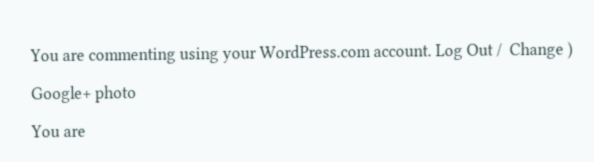You are commenting using your WordPress.com account. Log Out /  Change )

Google+ photo

You are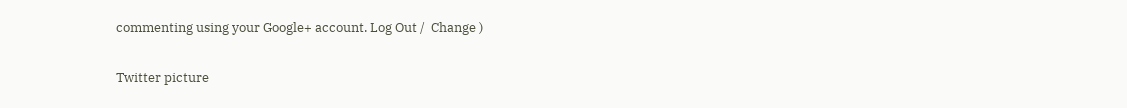commenting using your Google+ account. Log Out /  Change )

Twitter picture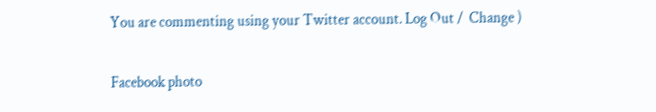You are commenting using your Twitter account. Log Out /  Change )

Facebook photo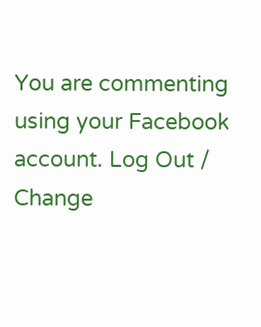You are commenting using your Facebook account. Log Out /  Change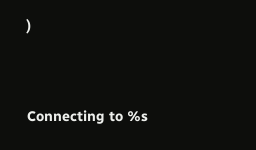)


Connecting to %s